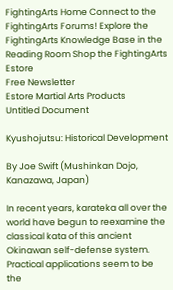FightingArts Home Connect to the FightingArts Forums! Explore the FightingArts Knowledge Base in the Reading Room Shop the FightingArts Estore
Free Newsletter
Estore Martial Arts Products
Untitled Document

Kyushojutsu: Historical Development

By Joe Swift (Mushinkan Dojo, Kanazawa, Japan)

In recent years, karateka all over the world have begun to reexamine the classical kata of this ancient Okinawan self-defense system. Practical applications seem to be the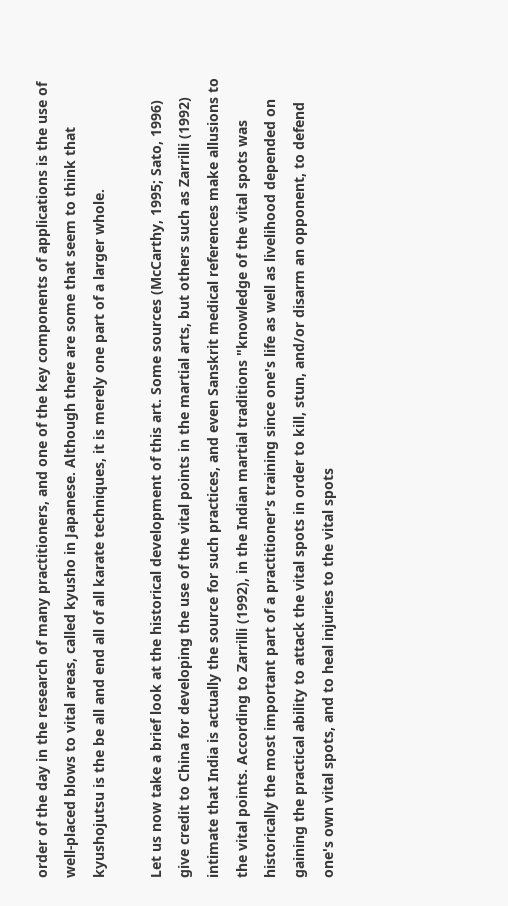order of the day in the research of many practitioners, and one of the key components of applications is the use of well-placed blows to vital areas, called kyusho in Japanese. Although there are some that seem to think that kyushojutsu is the be all and end all of all karate techniques, it is merely one part of a larger whole.

Let us now take a brief look at the historical development of this art. Some sources (McCarthy, 1995; Sato, 1996) give credit to China for developing the use of the vital points in the martial arts, but others such as Zarrilli (1992) intimate that India is actually the source for such practices, and even Sanskrit medical references make allusions to the vital points. According to Zarrilli (1992), in the Indian martial traditions "knowledge of the vital spots was historically the most important part of a practitioner's training since one's life as well as livelihood depended on gaining the practical ability to attack the vital spots in order to kill, stun, and/or disarm an opponent, to defend one's own vital spots, and to heal injuries to the vital spots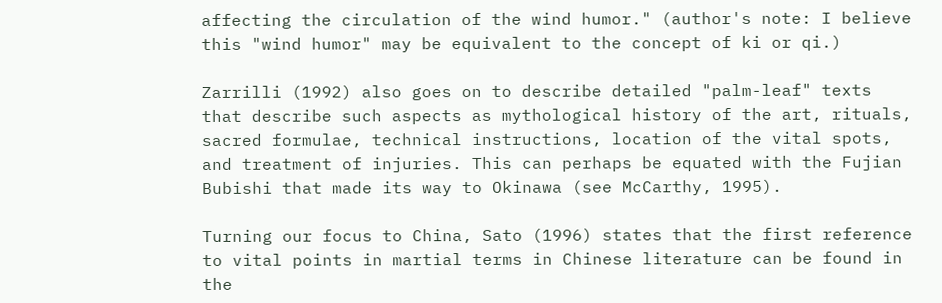affecting the circulation of the wind humor." (author's note: I believe this "wind humor" may be equivalent to the concept of ki or qi.)

Zarrilli (1992) also goes on to describe detailed "palm-leaf" texts that describe such aspects as mythological history of the art, rituals, sacred formulae, technical instructions, location of the vital spots, and treatment of injuries. This can perhaps be equated with the Fujian Bubishi that made its way to Okinawa (see McCarthy, 1995).

Turning our focus to China, Sato (1996) states that the first reference to vital points in martial terms in Chinese literature can be found in the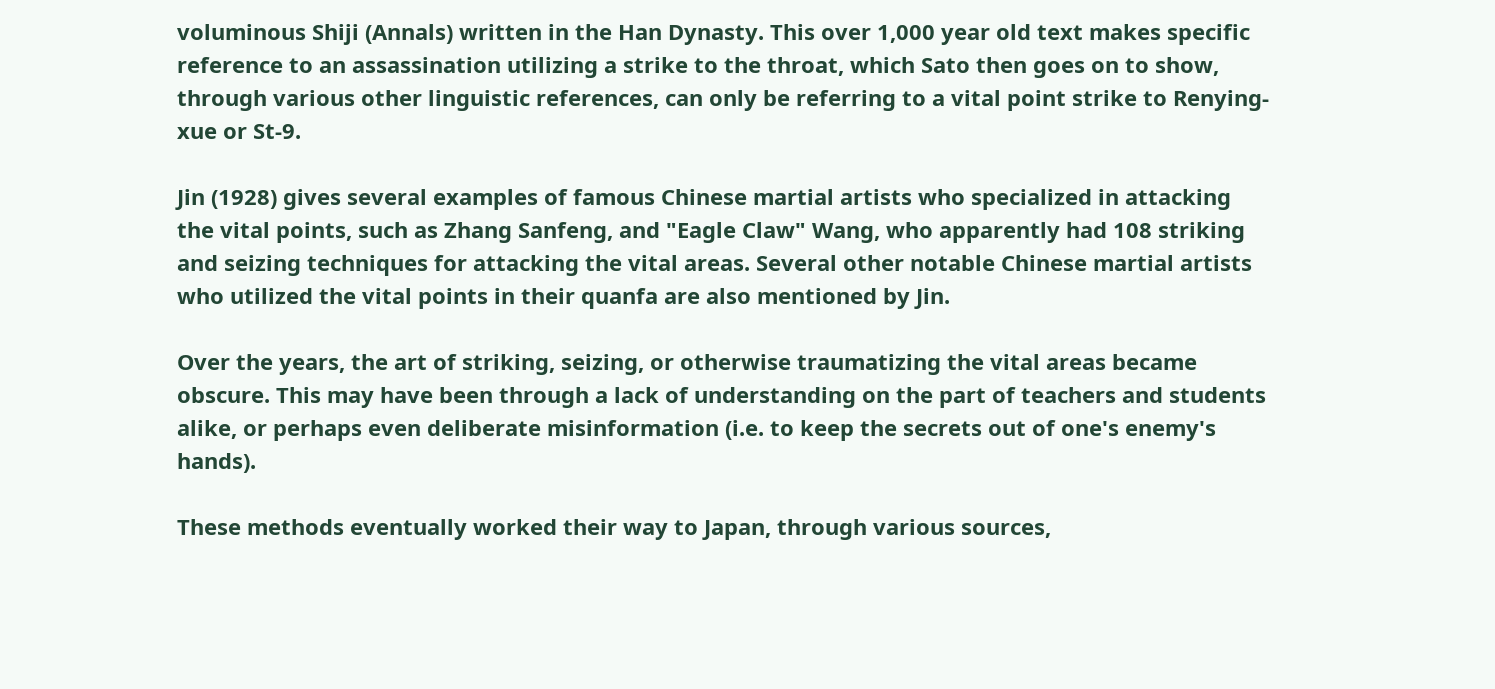voluminous Shiji (Annals) written in the Han Dynasty. This over 1,000 year old text makes specific reference to an assassination utilizing a strike to the throat, which Sato then goes on to show, through various other linguistic references, can only be referring to a vital point strike to Renying-xue or St-9.

Jin (1928) gives several examples of famous Chinese martial artists who specialized in attacking the vital points, such as Zhang Sanfeng, and "Eagle Claw" Wang, who apparently had 108 striking and seizing techniques for attacking the vital areas. Several other notable Chinese martial artists who utilized the vital points in their quanfa are also mentioned by Jin.

Over the years, the art of striking, seizing, or otherwise traumatizing the vital areas became obscure. This may have been through a lack of understanding on the part of teachers and students alike, or perhaps even deliberate misinformation (i.e. to keep the secrets out of one's enemy's hands).

These methods eventually worked their way to Japan, through various sources,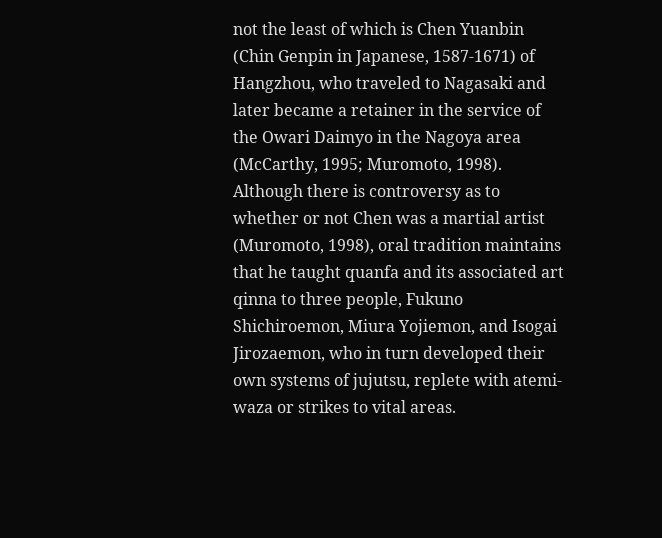not the least of which is Chen Yuanbin (Chin Genpin in Japanese, 1587-1671) of Hangzhou, who traveled to Nagasaki and later became a retainer in the service of the Owari Daimyo in the Nagoya area (McCarthy, 1995; Muromoto, 1998). Although there is controversy as to whether or not Chen was a martial artist (Muromoto, 1998), oral tradition maintains that he taught quanfa and its associated art qinna to three people, Fukuno Shichiroemon, Miura Yojiemon, and Isogai Jirozaemon, who in turn developed their own systems of jujutsu, replete with atemi-waza or strikes to vital areas.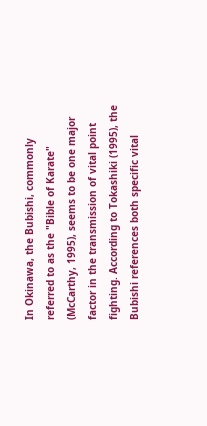In Okinawa, the Bubishi, commonly referred to as the "Bible of Karate" (McCarthy, 1995), seems to be one major factor in the transmission of vital point fighting. According to Tokashiki (1995), the Bubishi references both specific vital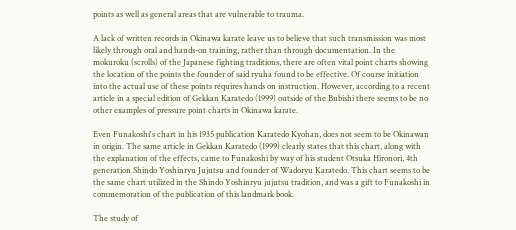points as well as general areas that are vulnerable to trauma.

A lack of written records in Okinawa karate leave us to believe that such transmission was most likely through oral and hands-on training, rather than through documentation. In the mokuroku (scrolls) of the Japanese fighting traditions, there are often vital point charts showing the location of the points the founder of said ryuha found to be effective. Of course initiation into the actual use of these points requires hands on instruction. However, according to a recent article in a special edition of Gekkan Karatedo (1999) outside of the Bubishi there seems to be no other examples of pressure point charts in Okinawa karate.

Even Funakoshi's chart in his 1935 publication Karatedo Kyohan, does not seem to be Okinawan in origin. The same article in Gekkan Karatedo (1999) clearly states that this chart, along with the explanation of the effects, came to Funakoshi by way of his student Otsuka Hironori, 4th generation Shindo Yoshinryu Jujutsu and founder of Wadoryu Karatedo. This chart seems to be the same chart utilized in the Shindo Yoshinryu jujutsu tradition, and was a gift to Funakoshi in commemoration of the publication of this landmark book.

The study of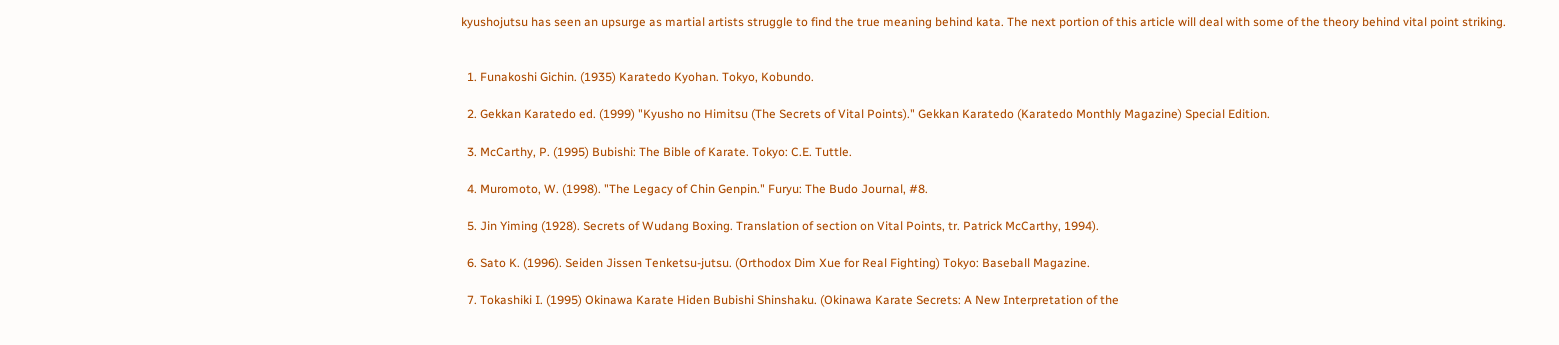kyushojutsu has seen an upsurge as martial artists struggle to find the true meaning behind kata. The next portion of this article will deal with some of the theory behind vital point striking.


  1. Funakoshi Gichin. (1935) Karatedo Kyohan. Tokyo, Kobundo.

  2. Gekkan Karatedo ed. (1999) "Kyusho no Himitsu (The Secrets of Vital Points)." Gekkan Karatedo (Karatedo Monthly Magazine) Special Edition.

  3. McCarthy, P. (1995) Bubishi: The Bible of Karate. Tokyo: C.E. Tuttle.

  4. Muromoto, W. (1998). "The Legacy of Chin Genpin." Furyu: The Budo Journal, #8.

  5. Jin Yiming (1928). Secrets of Wudang Boxing. Translation of section on Vital Points, tr. Patrick McCarthy, 1994).

  6. Sato K. (1996). Seiden Jissen Tenketsu-jutsu. (Orthodox Dim Xue for Real Fighting) Tokyo: Baseball Magazine.

  7. Tokashiki I. (1995) Okinawa Karate Hiden Bubishi Shinshaku. (Okinawa Karate Secrets: A New Interpretation of the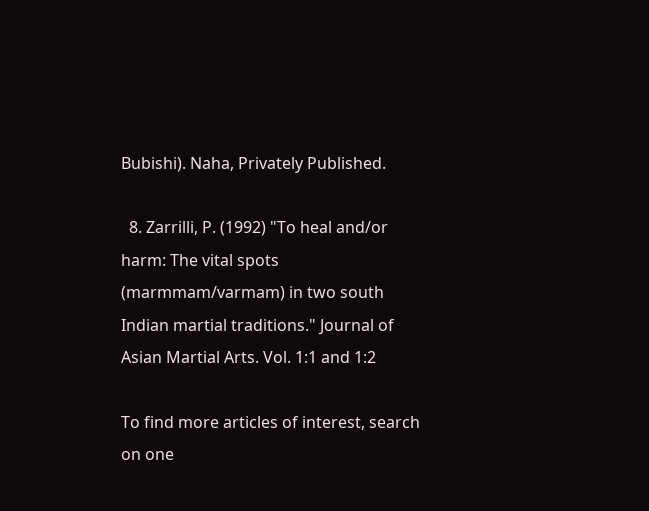Bubishi). Naha, Privately Published.

  8. Zarrilli, P. (1992) "To heal and/or harm: The vital spots (marmmam/varmam) in two south Indian martial traditions." Journal of Asian Martial Arts. Vol. 1:1 and 1:2

To find more articles of interest, search on one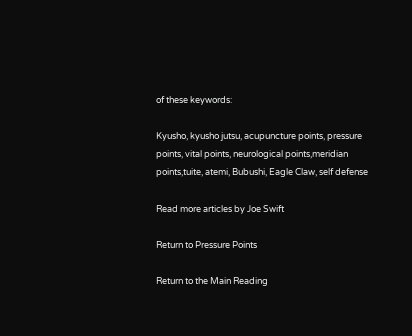of these keywords:

Kyusho, kyusho jutsu, acupuncture points, pressure points, vital points, neurological points,meridian points,tuite, atemi, Bubushi, Eagle Claw, self defense

Read more articles by Joe Swift

Return to Pressure Points

Return to the Main Reading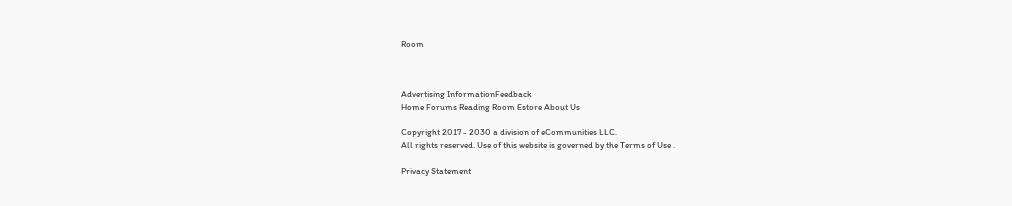Room



Advertising InformationFeedback
Home Forums Reading Room Estore About Us

Copyright 2017 - 2030 a division of eCommunities LLC.
All rights reserved. Use of this website is governed by the Terms of Use .

Privacy Statement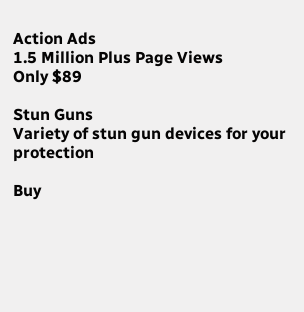Action Ads
1.5 Million Plus Page Views
Only $89

Stun Guns
Variety of stun gun devices for your protection

Buy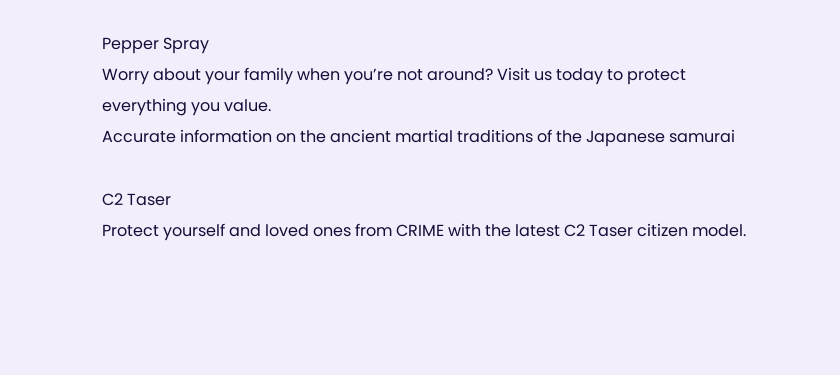Pepper Spray
Worry about your family when you’re not around? Visit us today to protect everything you value.
Accurate information on the ancient martial traditions of the Japanese samurai

C2 Taser
Protect yourself and loved ones from CRIME with the latest C2 Taser citizen model.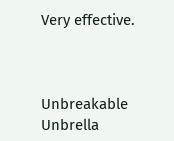Very effective.



Unbreakable Unbrella